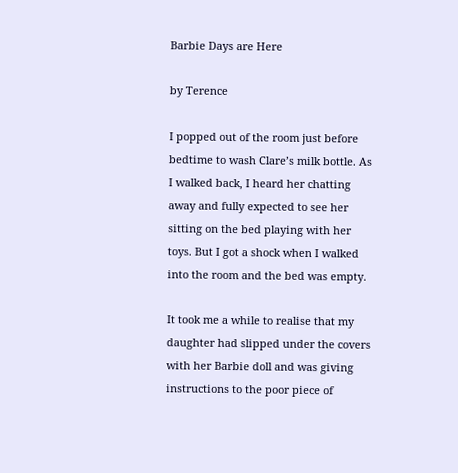Barbie Days are Here

by Terence

I popped out of the room just before bedtime to wash Clare’s milk bottle. As I walked back, I heard her chatting away and fully expected to see her sitting on the bed playing with her toys. But I got a shock when I walked into the room and the bed was empty.

It took me a while to realise that my daughter had slipped under the covers with her Barbie doll and was giving instructions to the poor piece of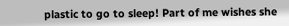plastic to go to sleep! Part of me wishes she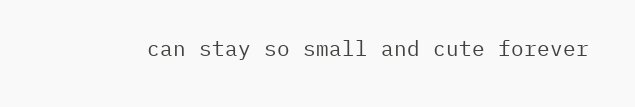can stay so small and cute forever